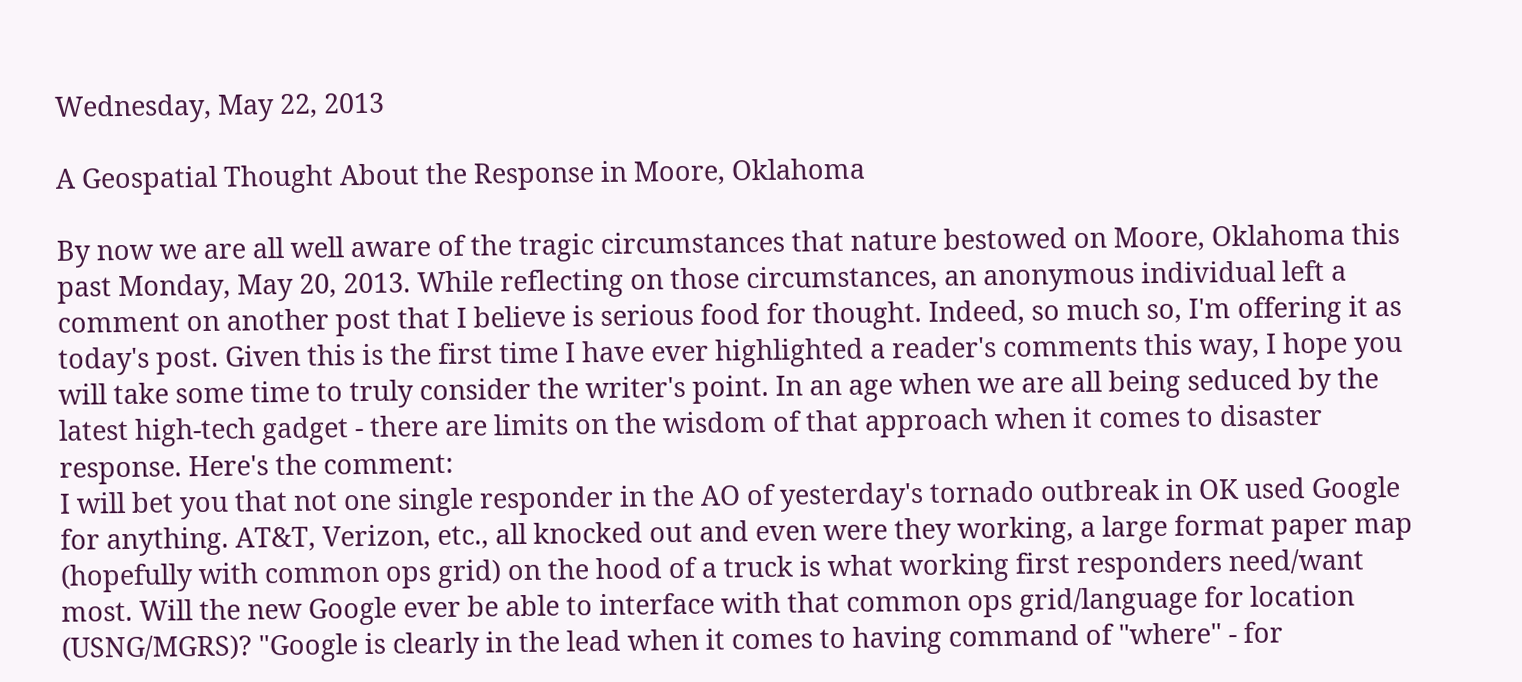Wednesday, May 22, 2013

A Geospatial Thought About the Response in Moore, Oklahoma

By now we are all well aware of the tragic circumstances that nature bestowed on Moore, Oklahoma this past Monday, May 20, 2013. While reflecting on those circumstances, an anonymous individual left a comment on another post that I believe is serious food for thought. Indeed, so much so, I'm offering it as today's post. Given this is the first time I have ever highlighted a reader's comments this way, I hope you will take some time to truly consider the writer's point. In an age when we are all being seduced by the latest high-tech gadget - there are limits on the wisdom of that approach when it comes to disaster response. Here's the comment:
I will bet you that not one single responder in the AO of yesterday's tornado outbreak in OK used Google for anything. AT&T, Verizon, etc., all knocked out and even were they working, a large format paper map (hopefully with common ops grid) on the hood of a truck is what working first responders need/want most. Will the new Google ever be able to interface with that common ops grid/language for location (USNG/MGRS)? "Google is clearly in the lead when it comes to having command of "where" - for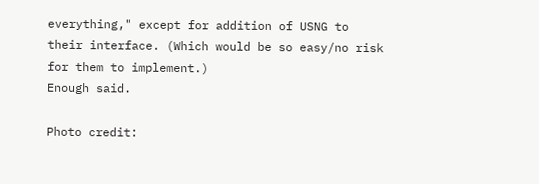everything," except for addition of USNG to their interface. (Which would be so easy/no risk for them to implement.)
Enough said.

Photo credit: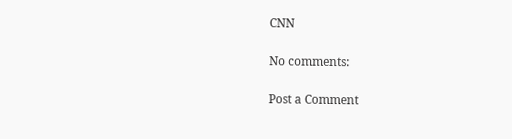CNN

No comments:

Post a Comment